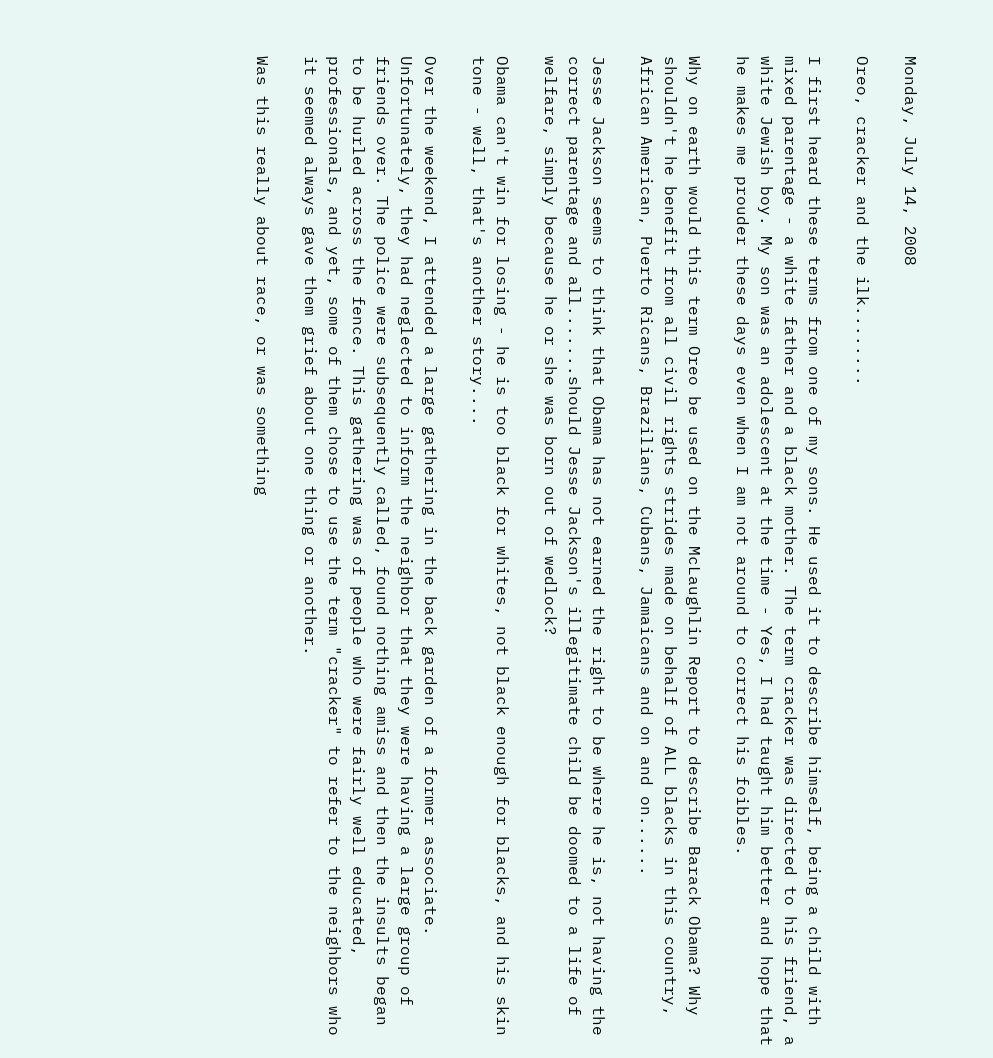Monday, July 14, 2008

Oreo, cracker and the ilk........

I first heard these terms from one of my sons. He used it to describe himself, being a child with mixed parentage - a white father and a black mother. The term cracker was directed to his friend, a white Jewish boy. My son was an adolescent at the time - Yes, I had taught him better and hope that he makes me prouder these days even when I am not around to correct his foibles.

Why on earth would this term Oreo be used on the McLaughlin Report to describe Barack Obama? Why shouldn't he benefit from all civil rights strides made on behalf of ALL blacks in this country, African American, Puerto Ricans, Brazilians, Cubans, Jamaicans and on and on......

Jesse Jackson seems to think that Obama has not earned the right to be where he is, not having the correct parentage and all.......should Jesse Jackson's illegitimate child be doomed to a life of welfare, simply because he or she was born out of wedlock?

Obama can't win for losing - he is too black for whites, not black enough for blacks, and his skin tone - well, that's another story....

Over the weekend, I attended a large gathering in the back garden of a former associate. Unfortunately, they had neglected to inform the neighbor that they were having a large group of friends over. The police were subsequently called, found nothing amiss and then the insults began to be hurled across the fence. This gathering was of people who were fairly well educated, professionals, and yet, some of them chose to use the term "cracker" to refer to the neighbors who it seemed always gave them grief about one thing or another.

Was this really about race, or was something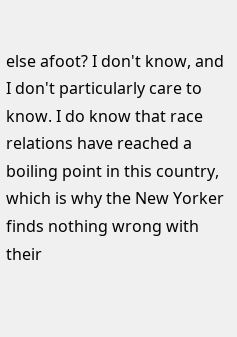else afoot? I don't know, and I don't particularly care to know. I do know that race relations have reached a boiling point in this country, which is why the New Yorker finds nothing wrong with their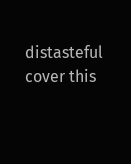distasteful cover this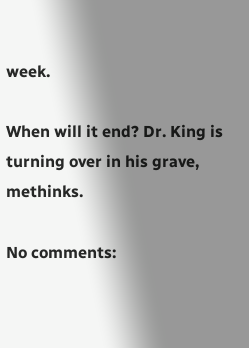week.

When will it end? Dr. King is turning over in his grave, methinks.

No comments: